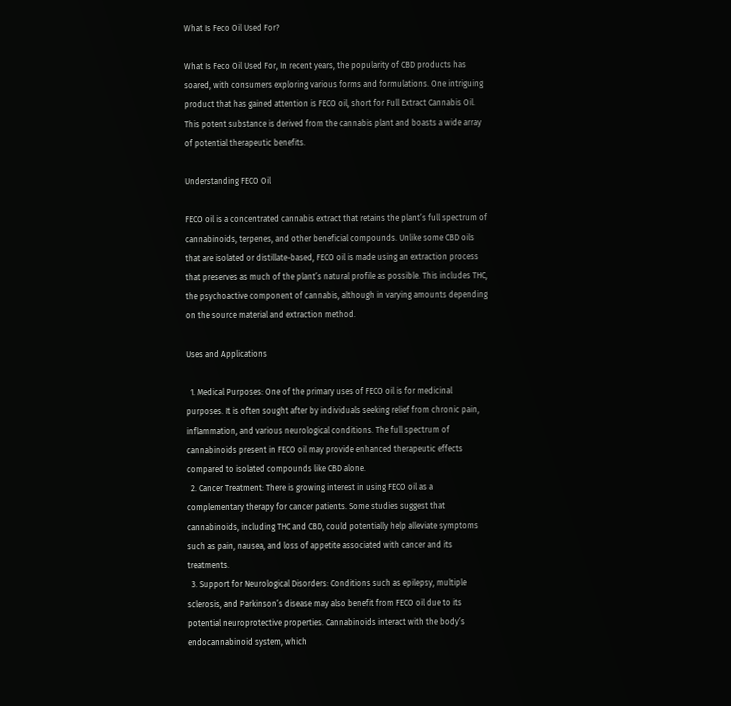What Is Feco Oil Used For?

What Is Feco Oil Used For, In recent years, the popularity of CBD products has soared, with consumers exploring various forms and formulations. One intriguing product that has gained attention is FECO oil, short for Full Extract Cannabis Oil. This potent substance is derived from the cannabis plant and boasts a wide array of potential therapeutic benefits.

Understanding FECO Oil

FECO oil is a concentrated cannabis extract that retains the plant’s full spectrum of cannabinoids, terpenes, and other beneficial compounds. Unlike some CBD oils that are isolated or distillate-based, FECO oil is made using an extraction process that preserves as much of the plant’s natural profile as possible. This includes THC, the psychoactive component of cannabis, although in varying amounts depending on the source material and extraction method.

Uses and Applications

  1. Medical Purposes: One of the primary uses of FECO oil is for medicinal purposes. It is often sought after by individuals seeking relief from chronic pain, inflammation, and various neurological conditions. The full spectrum of cannabinoids present in FECO oil may provide enhanced therapeutic effects compared to isolated compounds like CBD alone.
  2. Cancer Treatment: There is growing interest in using FECO oil as a complementary therapy for cancer patients. Some studies suggest that cannabinoids, including THC and CBD, could potentially help alleviate symptoms such as pain, nausea, and loss of appetite associated with cancer and its treatments.
  3. Support for Neurological Disorders: Conditions such as epilepsy, multiple sclerosis, and Parkinson’s disease may also benefit from FECO oil due to its potential neuroprotective properties. Cannabinoids interact with the body’s endocannabinoid system, which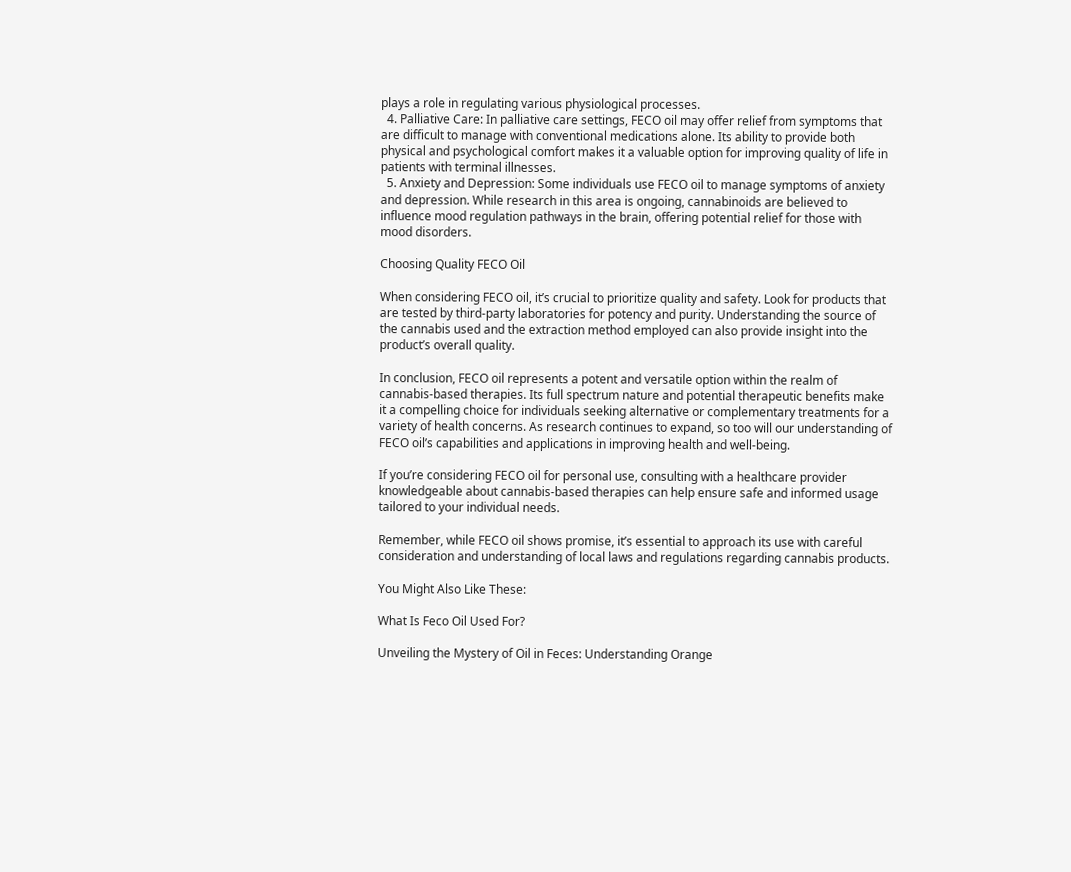plays a role in regulating various physiological processes.
  4. Palliative Care: In palliative care settings, FECO oil may offer relief from symptoms that are difficult to manage with conventional medications alone. Its ability to provide both physical and psychological comfort makes it a valuable option for improving quality of life in patients with terminal illnesses.
  5. Anxiety and Depression: Some individuals use FECO oil to manage symptoms of anxiety and depression. While research in this area is ongoing, cannabinoids are believed to influence mood regulation pathways in the brain, offering potential relief for those with mood disorders.

Choosing Quality FECO Oil

When considering FECO oil, it’s crucial to prioritize quality and safety. Look for products that are tested by third-party laboratories for potency and purity. Understanding the source of the cannabis used and the extraction method employed can also provide insight into the product’s overall quality.

In conclusion, FECO oil represents a potent and versatile option within the realm of cannabis-based therapies. Its full spectrum nature and potential therapeutic benefits make it a compelling choice for individuals seeking alternative or complementary treatments for a variety of health concerns. As research continues to expand, so too will our understanding of FECO oil’s capabilities and applications in improving health and well-being.

If you’re considering FECO oil for personal use, consulting with a healthcare provider knowledgeable about cannabis-based therapies can help ensure safe and informed usage tailored to your individual needs.

Remember, while FECO oil shows promise, it’s essential to approach its use with careful consideration and understanding of local laws and regulations regarding cannabis products.

You Might Also Like These:

What Is Feco Oil Used For?

Unveiling the Mystery of Oil in Feces: Understanding Orange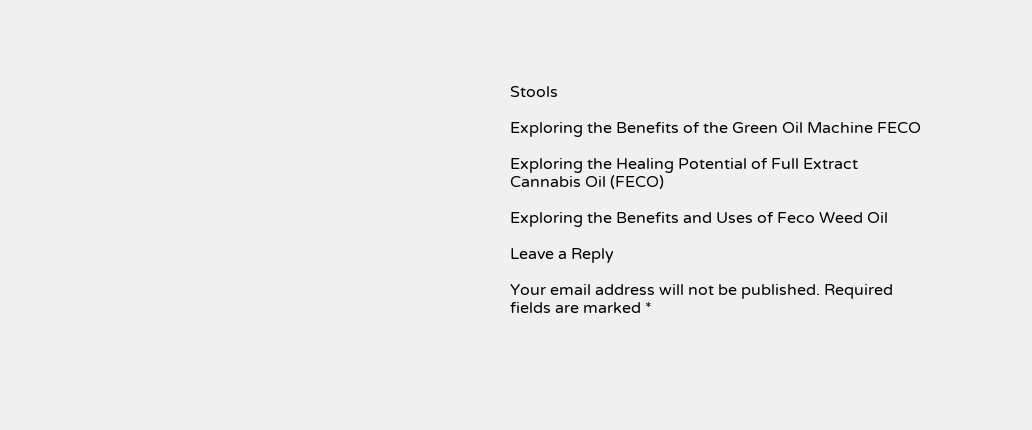Stools

Exploring the Benefits of the Green Oil Machine FECO

Exploring the Healing Potential of Full Extract Cannabis Oil (FECO)

Exploring the Benefits and Uses of Feco Weed Oil

Leave a Reply

Your email address will not be published. Required fields are marked *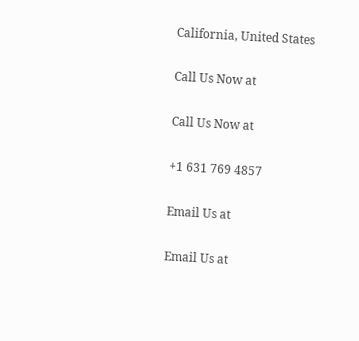California, United States

Call Us Now at

Call Us Now at

+1 631 769 4857

Email Us at

Email Us at